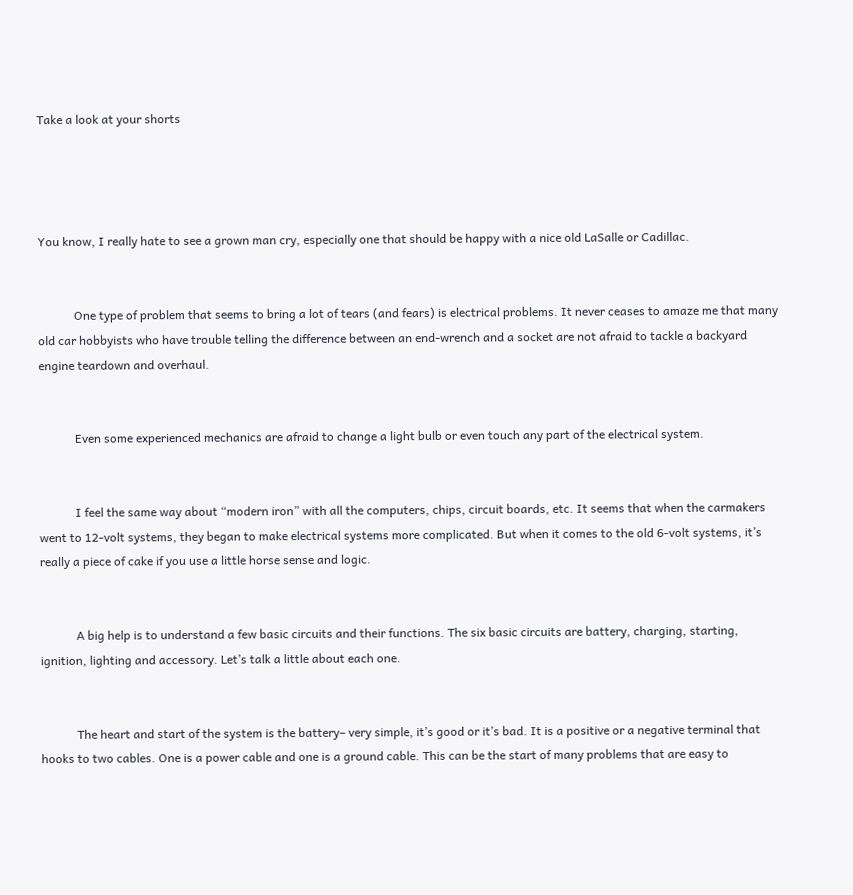Take a look at your shorts




You know, I really hate to see a grown man cry, especially one that should be happy with a nice old LaSalle or Cadillac.


            One type of problem that seems to bring a lot of tears (and fears) is electrical problems. It never ceases to amaze me that many old car hobbyists who have trouble telling the difference between an end-wrench and a socket are not afraid to tackle a backyard engine teardown and overhaul.


            Even some experienced mechanics are afraid to change a light bulb or even touch any part of the electrical system.


            I feel the same way about “modern iron” with all the computers, chips, circuit boards, etc. It seems that when the carmakers went to 12-volt systems, they began to make electrical systems more complicated. But when it comes to the old 6-volt systems, it’s really a piece of cake if you use a little horse sense and logic.


            A big help is to understand a few basic circuits and their functions. The six basic circuits are battery, charging, starting, ignition, lighting and accessory. Let’s talk a little about each one.


            The heart and start of the system is the battery– very simple, it’s good or it’s bad. It is a positive or a negative terminal that hooks to two cables. One is a power cable and one is a ground cable. This can be the start of many problems that are easy to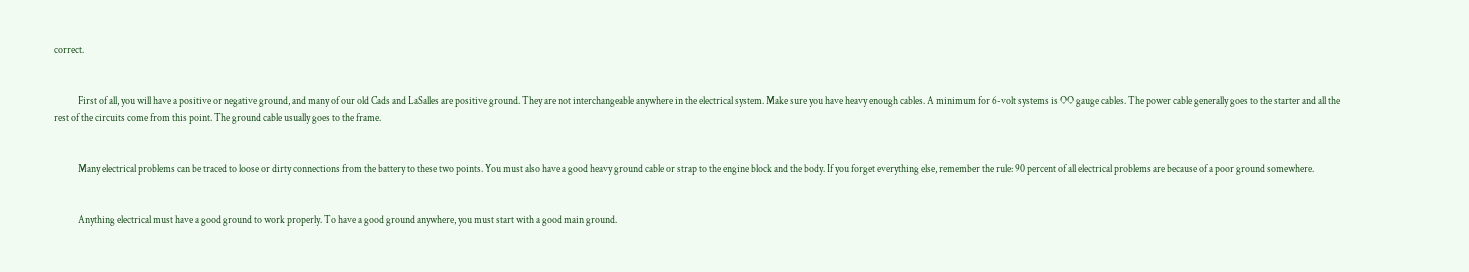correct.


            First of all, you will have a positive or negative ground, and many of our old Cads and LaSalles are positive ground. They are not interchangeable anywhere in the electrical system. Make sure you have heavy enough cables. A minimum for 6-volt systems is OO gauge cables. The power cable generally goes to the starter and all the rest of the circuits come from this point. The ground cable usually goes to the frame.


            Many electrical problems can be traced to loose or dirty connections from the battery to these two points. You must also have a good heavy ground cable or strap to the engine block and the body. If you forget everything else, remember the rule: 90 percent of all electrical problems are because of a poor ground somewhere.


            Anything electrical must have a good ground to work properly. To have a good ground anywhere, you must start with a good main ground.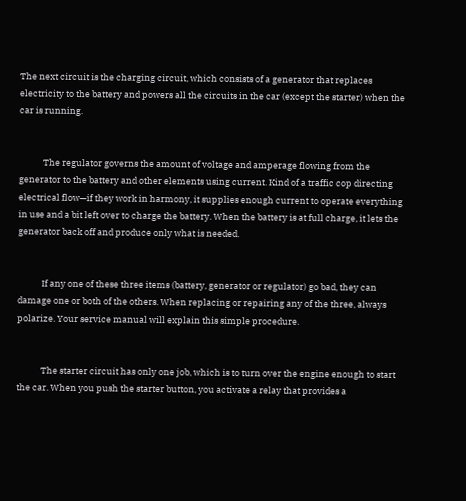The next circuit is the charging circuit, which consists of a generator that replaces electricity to the battery and powers all the circuits in the car (except the starter) when the car is running.


            The regulator governs the amount of voltage and amperage flowing from the generator to the battery and other elements using current. Kind of a traffic cop directing electrical flow—if they work in harmony, it supplies enough current to operate everything in use and a bit left over to charge the battery. When the battery is at full charge, it lets the generator back off and produce only what is needed.


            If any one of these three items (battery, generator or regulator) go bad, they can damage one or both of the others. When replacing or repairing any of the three, always polarize. Your service manual will explain this simple procedure.


            The starter circuit has only one job, which is to turn over the engine enough to start the car. When you push the starter button, you activate a relay that provides a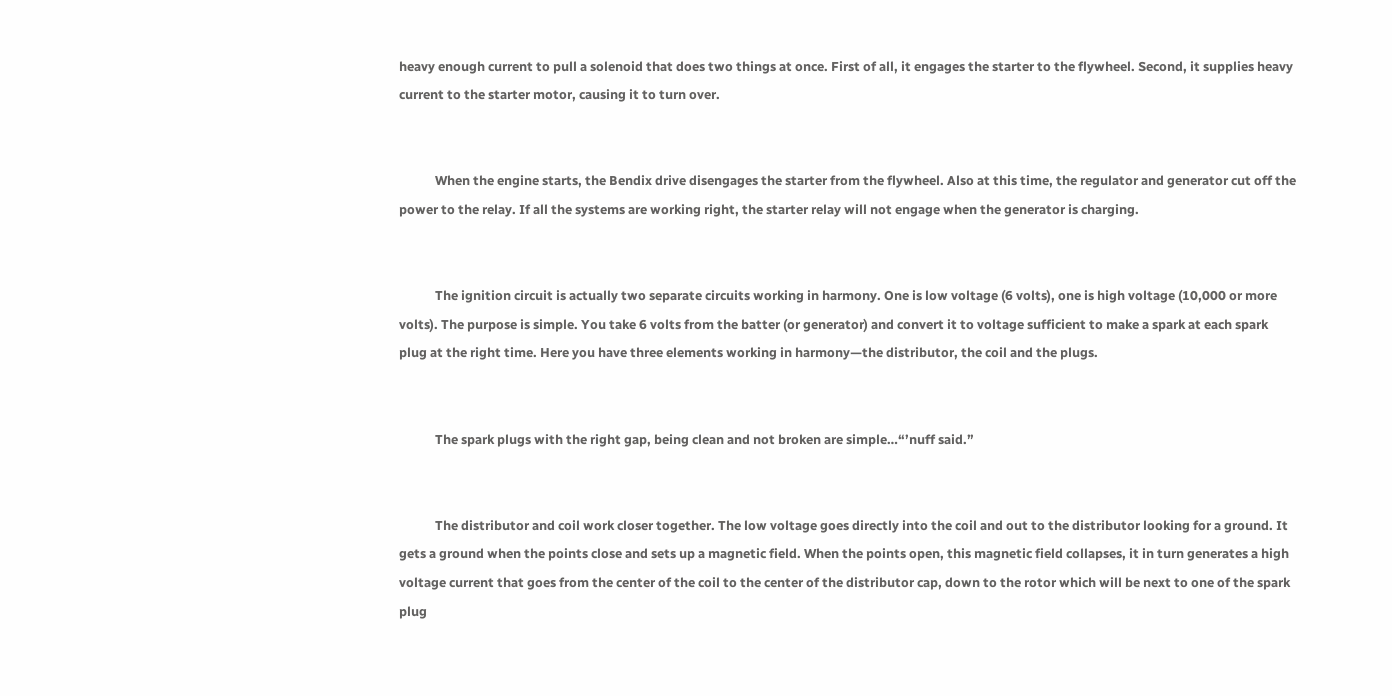heavy enough current to pull a solenoid that does two things at once. First of all, it engages the starter to the flywheel. Second, it supplies heavy current to the starter motor, causing it to turn over.


            When the engine starts, the Bendix drive disengages the starter from the flywheel. Also at this time, the regulator and generator cut off the power to the relay. If all the systems are working right, the starter relay will not engage when the generator is charging.


            The ignition circuit is actually two separate circuits working in harmony. One is low voltage (6 volts), one is high voltage (10,000 or more volts). The purpose is simple. You take 6 volts from the batter (or generator) and convert it to voltage sufficient to make a spark at each spark plug at the right time. Here you have three elements working in harmony—the distributor, the coil and the plugs.


            The spark plugs with the right gap, being clean and not broken are simple…“’nuff said.”


            The distributor and coil work closer together. The low voltage goes directly into the coil and out to the distributor looking for a ground. It gets a ground when the points close and sets up a magnetic field. When the points open, this magnetic field collapses, it in turn generates a high voltage current that goes from the center of the coil to the center of the distributor cap, down to the rotor which will be next to one of the spark plug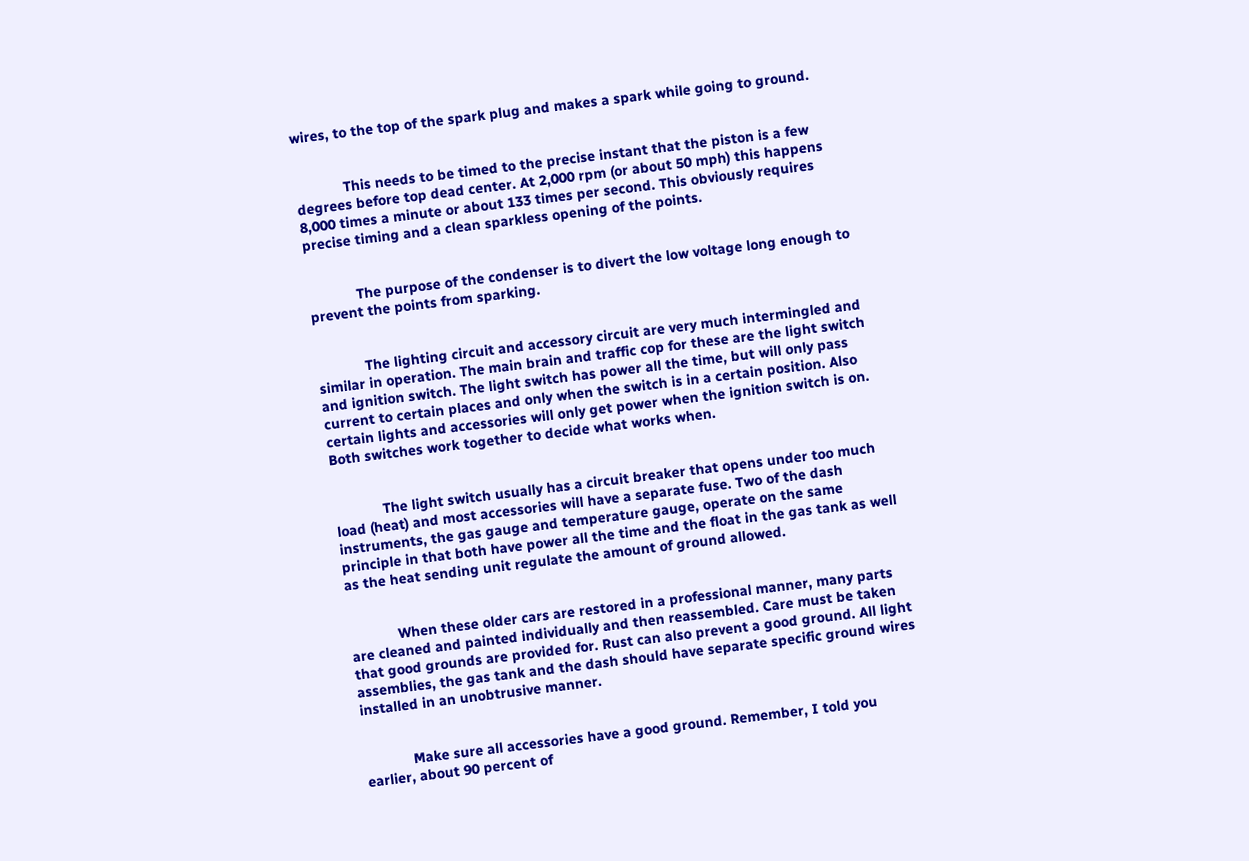wires, to the top of the spark plug and makes a spark while going to ground.


            This needs to be timed to the precise instant that the piston is a few degrees before top dead center. At 2,000 rpm (or about 50 mph) this happens 8,000 times a minute or about 133 times per second. This obviously requires precise timing and a clean sparkless opening of the points.


            The purpose of the condenser is to divert the low voltage long enough to prevent the points from sparking.


            The lighting circuit and accessory circuit are very much intermingled and similar in operation. The main brain and traffic cop for these are the light switch and ignition switch. The light switch has power all the time, but will only pass current to certain places and only when the switch is in a certain position. Also certain lights and accessories will only get power when the ignition switch is on. Both switches work together to decide what works when.


            The light switch usually has a circuit breaker that opens under too much load (heat) and most accessories will have a separate fuse. Two of the dash instruments, the gas gauge and temperature gauge, operate on the same principle in that both have power all the time and the float in the gas tank as well as the heat sending unit regulate the amount of ground allowed.


            When these older cars are restored in a professional manner, many parts are cleaned and painted individually and then reassembled. Care must be taken that good grounds are provided for. Rust can also prevent a good ground. All light assemblies, the gas tank and the dash should have separate specific ground wires installed in an unobtrusive manner.


            Make sure all accessories have a good ground. Remember, I told you earlier, about 90 percent of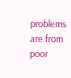problems are from poor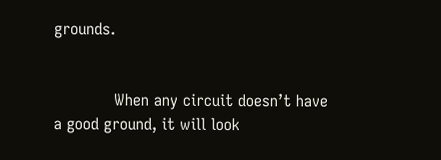grounds.


            When any circuit doesn’t have a good ground, it will look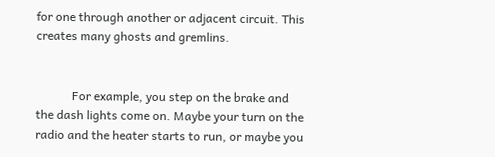for one through another or adjacent circuit. This creates many ghosts and gremlins.


            For example, you step on the brake and the dash lights come on. Maybe your turn on the radio and the heater starts to run, or maybe you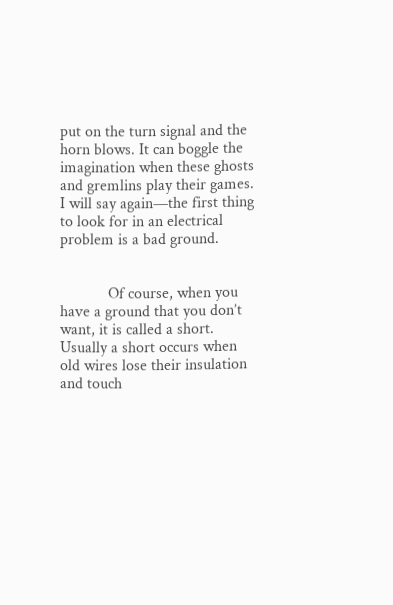put on the turn signal and the horn blows. It can boggle the imagination when these ghosts and gremlins play their games. I will say again—the first thing to look for in an electrical problem is a bad ground.


            Of course, when you have a ground that you don’t want, it is called a short. Usually a short occurs when old wires lose their insulation and touch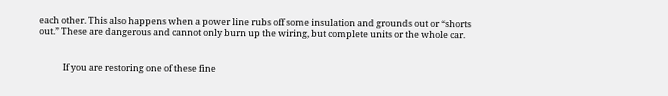each other. This also happens when a power line rubs off some insulation and grounds out or “shorts out.” These are dangerous and cannot only burn up the wiring, but complete units or the whole car.


            If you are restoring one of these fine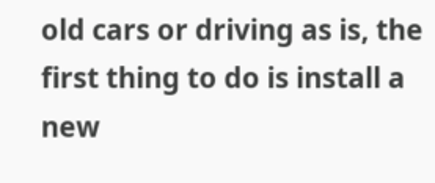old cars or driving as is, the first thing to do is install a new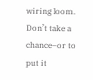wiring loom. Don’t take a chance–or to put it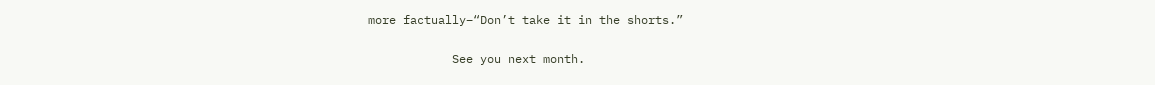more factually–“Don’t take it in the shorts.”


            See you next month.